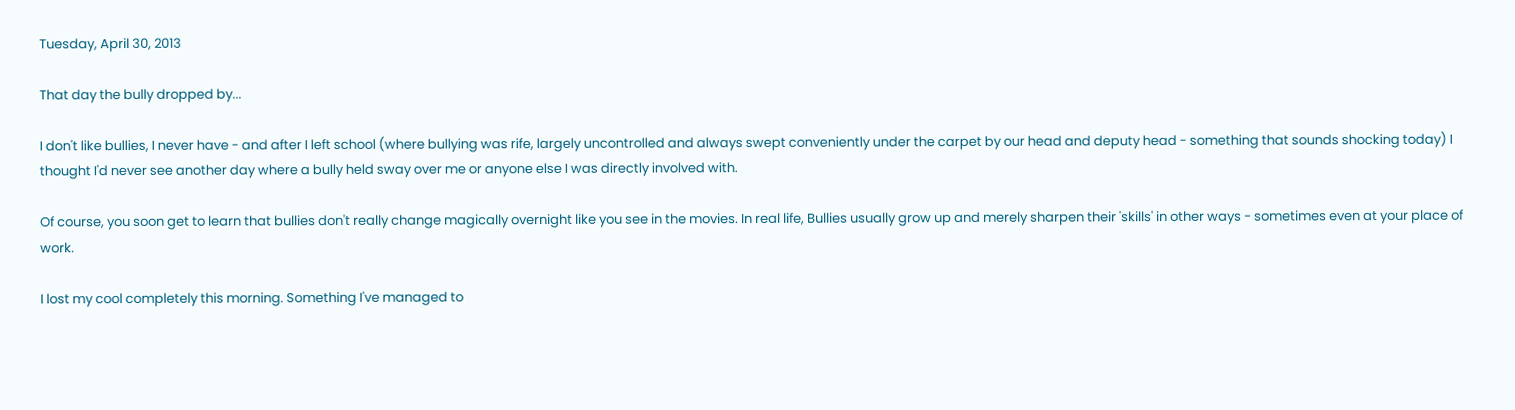Tuesday, April 30, 2013

That day the bully dropped by...

I don't like bullies, I never have - and after I left school (where bullying was rife, largely uncontrolled and always swept conveniently under the carpet by our head and deputy head - something that sounds shocking today) I thought I'd never see another day where a bully held sway over me or anyone else I was directly involved with.

Of course, you soon get to learn that bullies don't really change magically overnight like you see in the movies. In real life, Bullies usually grow up and merely sharpen their 'skills' in other ways - sometimes even at your place of work.

I lost my cool completely this morning. Something I've managed to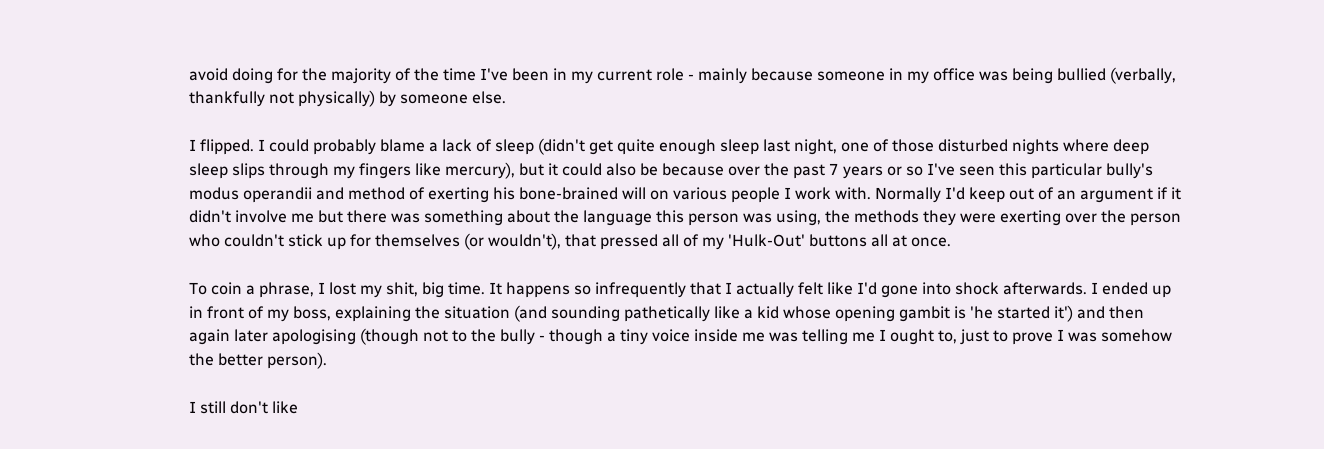avoid doing for the majority of the time I've been in my current role - mainly because someone in my office was being bullied (verbally, thankfully not physically) by someone else.

I flipped. I could probably blame a lack of sleep (didn't get quite enough sleep last night, one of those disturbed nights where deep sleep slips through my fingers like mercury), but it could also be because over the past 7 years or so I've seen this particular bully's modus operandii and method of exerting his bone-brained will on various people I work with. Normally I'd keep out of an argument if it didn't involve me but there was something about the language this person was using, the methods they were exerting over the person who couldn't stick up for themselves (or wouldn't), that pressed all of my 'Hulk-Out' buttons all at once.

To coin a phrase, I lost my shit, big time. It happens so infrequently that I actually felt like I'd gone into shock afterwards. I ended up in front of my boss, explaining the situation (and sounding pathetically like a kid whose opening gambit is 'he started it') and then again later apologising (though not to the bully - though a tiny voice inside me was telling me I ought to, just to prove I was somehow the better person).

I still don't like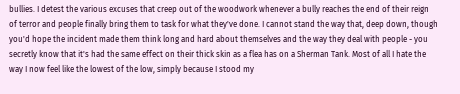bullies. I detest the various excuses that creep out of the woodwork whenever a bully reaches the end of their reign of terror and people finally bring them to task for what they've done. I cannot stand the way that, deep down, though you'd hope the incident made them think long and hard about themselves and the way they deal with people - you secretly know that it's had the same effect on their thick skin as a flea has on a Sherman Tank. Most of all I hate the way I now feel like the lowest of the low, simply because I stood my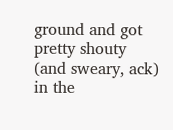ground and got pretty shouty (and sweary, ack) in the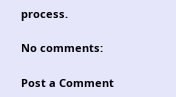process.

No comments:

Post a Comment